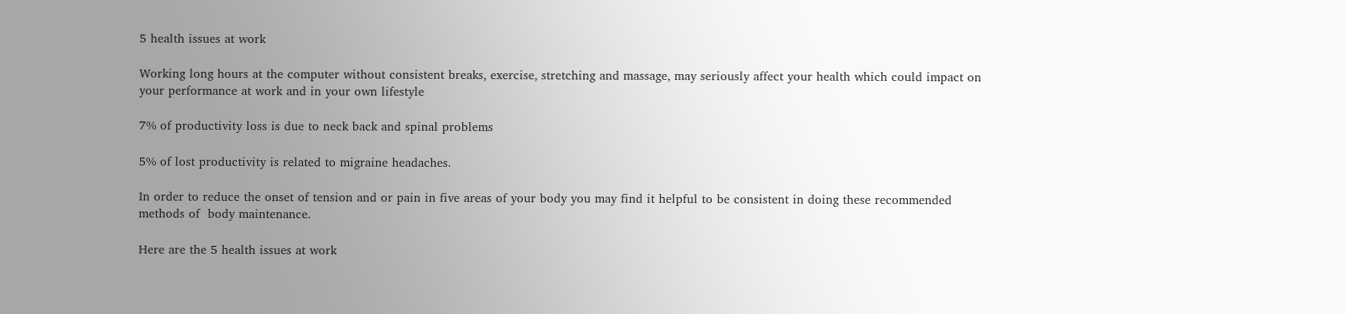5 health issues at work

Working long hours at the computer without consistent breaks, exercise, stretching and massage, may seriously affect your health which could impact on your performance at work and in your own lifestyle

7% of productivity loss is due to neck back and spinal problems

5% of lost productivity is related to migraine headaches.

In order to reduce the onset of tension and or pain in five areas of your body you may find it helpful to be consistent in doing these recommended methods of  body maintenance.

Here are the 5 health issues at work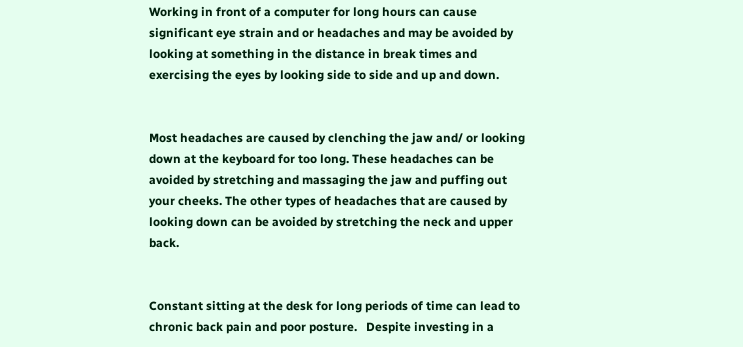Working in front of a computer for long hours can cause significant eye strain and or headaches and may be avoided by looking at something in the distance in break times and exercising the eyes by looking side to side and up and down.


Most headaches are caused by clenching the jaw and/ or looking down at the keyboard for too long. These headaches can be avoided by stretching and massaging the jaw and puffing out your cheeks. The other types of headaches that are caused by looking down can be avoided by stretching the neck and upper back.


Constant sitting at the desk for long periods of time can lead to chronic back pain and poor posture.   Despite investing in a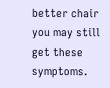better chair you may still get these symptoms.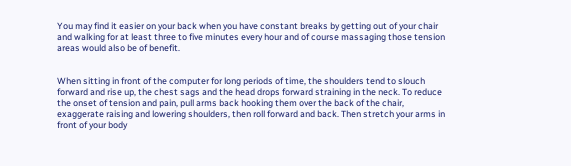You may find it easier on your back when you have constant breaks by getting out of your chair and walking for at least three to five minutes every hour and of course massaging those tension areas would also be of benefit.


When sitting in front of the computer for long periods of time, the shoulders tend to slouch forward and rise up, the chest sags and the head drops forward straining in the neck. To reduce the onset of tension and pain, pull arms back hooking them over the back of the chair, exaggerate raising and lowering shoulders, then roll forward and back. Then stretch your arms in front of your body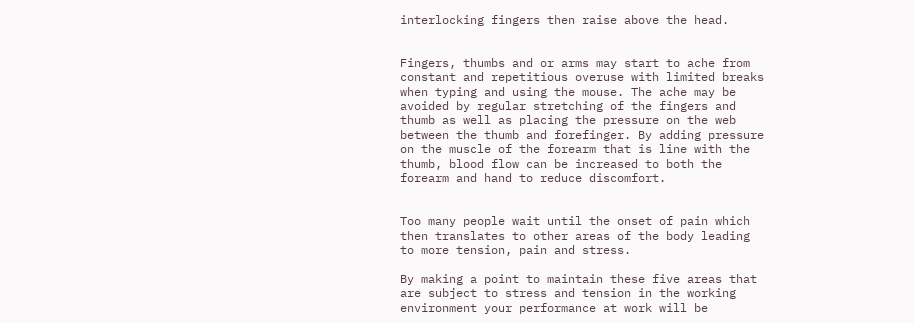interlocking fingers then raise above the head.


Fingers, thumbs and or arms may start to ache from constant and repetitious overuse with limited breaks when typing and using the mouse. The ache may be avoided by regular stretching of the fingers and thumb as well as placing the pressure on the web between the thumb and forefinger. By adding pressure on the muscle of the forearm that is line with the thumb, blood flow can be increased to both the forearm and hand to reduce discomfort.


Too many people wait until the onset of pain which then translates to other areas of the body leading to more tension, pain and stress.

By making a point to maintain these five areas that are subject to stress and tension in the working environment your performance at work will be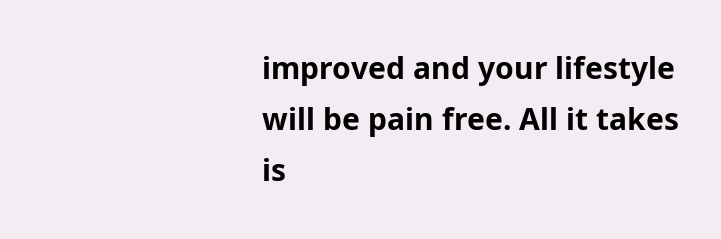improved and your lifestyle will be pain free. All it takes is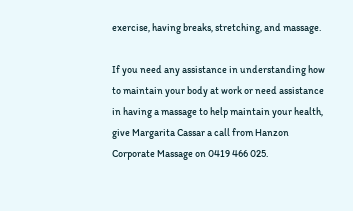exercise, having breaks, stretching, and massage.

If you need any assistance in understanding how to maintain your body at work or need assistance in having a massage to help maintain your health, give Margarita Cassar a call from Hanzon Corporate Massage on 0419 466 025.